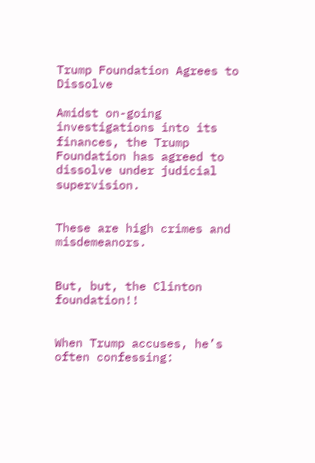Trump Foundation Agrees to Dissolve

Amidst on-going investigations into its finances, the Trump Foundation has agreed to dissolve under judicial supervision.


These are high crimes and misdemeanors.


But, but, the Clinton foundation!!


When Trump accuses, he’s often confessing: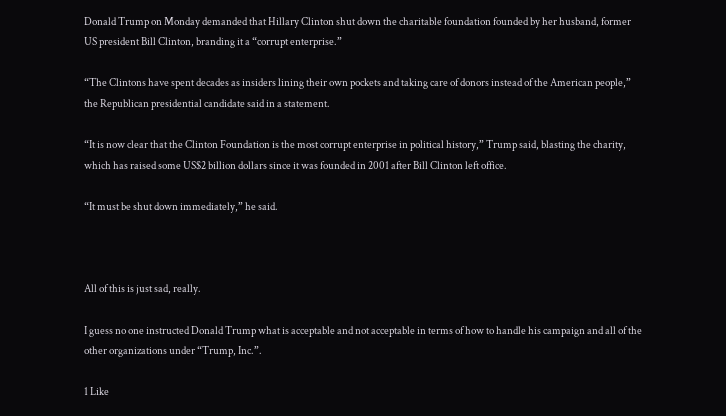Donald Trump on Monday demanded that Hillary Clinton shut down the charitable foundation founded by her husband, former US president Bill Clinton, branding it a “corrupt enterprise.”

“The Clintons have spent decades as insiders lining their own pockets and taking care of donors instead of the American people,” the Republican presidential candidate said in a statement.

“It is now clear that the Clinton Foundation is the most corrupt enterprise in political history,” Trump said, blasting the charity, which has raised some US$2 billion dollars since it was founded in 2001 after Bill Clinton left office.

“It must be shut down immediately,” he said.



All of this is just sad, really.

I guess no one instructed Donald Trump what is acceptable and not acceptable in terms of how to handle his campaign and all of the other organizations under “Trump, Inc.”.

1 Like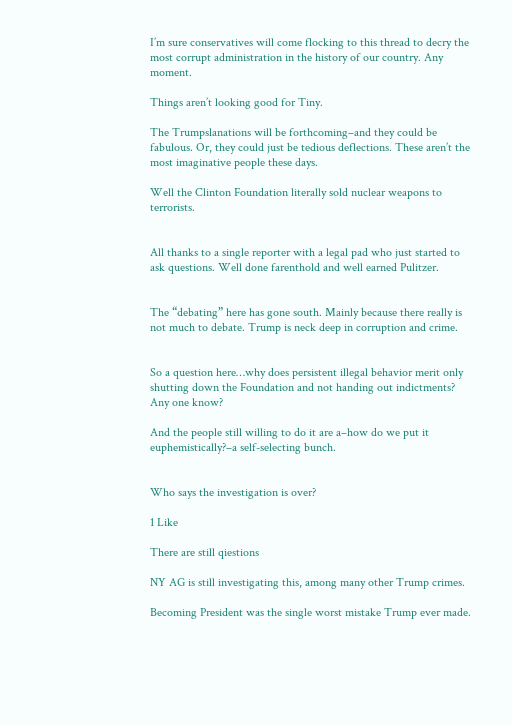I’m sure conservatives will come flocking to this thread to decry the most corrupt administration in the history of our country. Any moment.

Things aren’t looking good for Tiny.

The Trumpslanations will be forthcoming–and they could be fabulous. Or, they could just be tedious deflections. These aren’t the most imaginative people these days.

Well the Clinton Foundation literally sold nuclear weapons to terrorists.


All thanks to a single reporter with a legal pad who just started to ask questions. Well done farenthold and well earned Pulitzer.


The “debating” here has gone south. Mainly because there really is not much to debate. Trump is neck deep in corruption and crime.


So a question here…why does persistent illegal behavior merit only shutting down the Foundation and not handing out indictments? Any one know?

And the people still willing to do it are a–how do we put it euphemistically?–a self-selecting bunch.


Who says the investigation is over?

1 Like

There are still qiestions

NY AG is still investigating this, among many other Trump crimes.

Becoming President was the single worst mistake Trump ever made.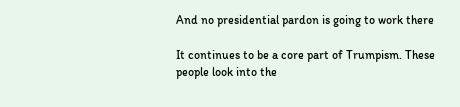And no presidential pardon is going to work there

It continues to be a core part of Trumpism. These people look into the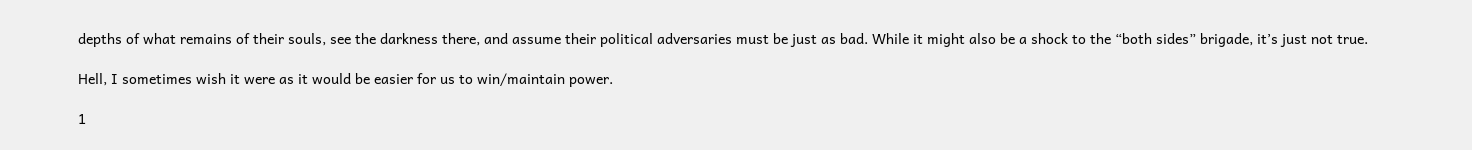depths of what remains of their souls, see the darkness there, and assume their political adversaries must be just as bad. While it might also be a shock to the “both sides” brigade, it’s just not true.

Hell, I sometimes wish it were as it would be easier for us to win/maintain power.

1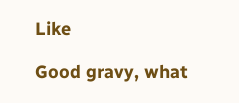Like

Good gravy, what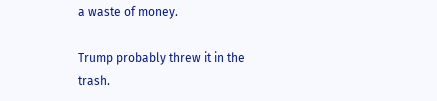a waste of money.

Trump probably threw it in the trash.